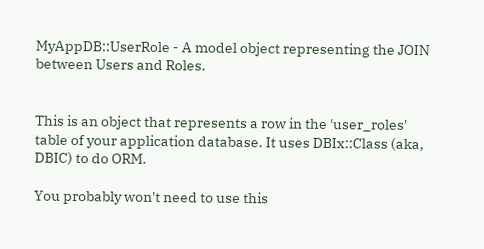MyAppDB::UserRole - A model object representing the JOIN between Users and Roles.


This is an object that represents a row in the 'user_roles' table of your application database. It uses DBIx::Class (aka, DBIC) to do ORM.

You probably won't need to use this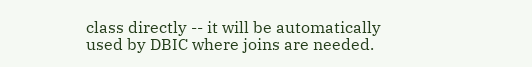class directly -- it will be automatically used by DBIC where joins are needed.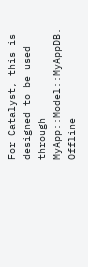For Catalyst, this is designed to be used through MyApp::Model::MyAppDB. Offline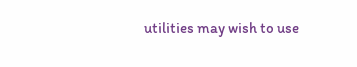utilities may wish to use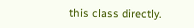this class directly.